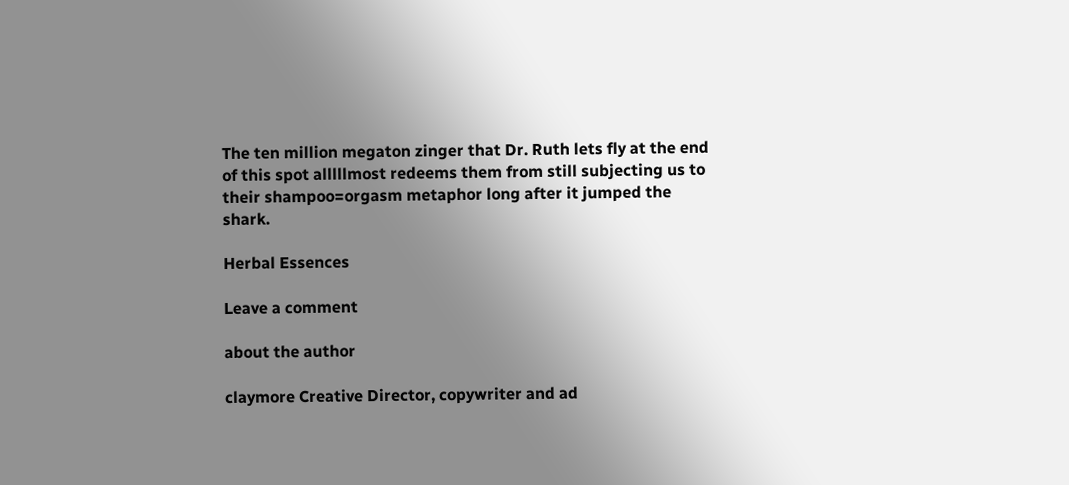The ten million megaton zinger that Dr. Ruth lets fly at the end of this spot alllllmost redeems them from still subjecting us to their shampoo=orgasm metaphor long after it jumped the shark.

Herbal Essences

Leave a comment

about the author

claymore Creative Director, copywriter and ad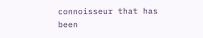connoisseur that has been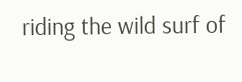riding the wild surf of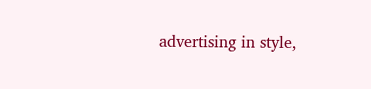advertising in style,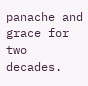panache and grace for two decades.